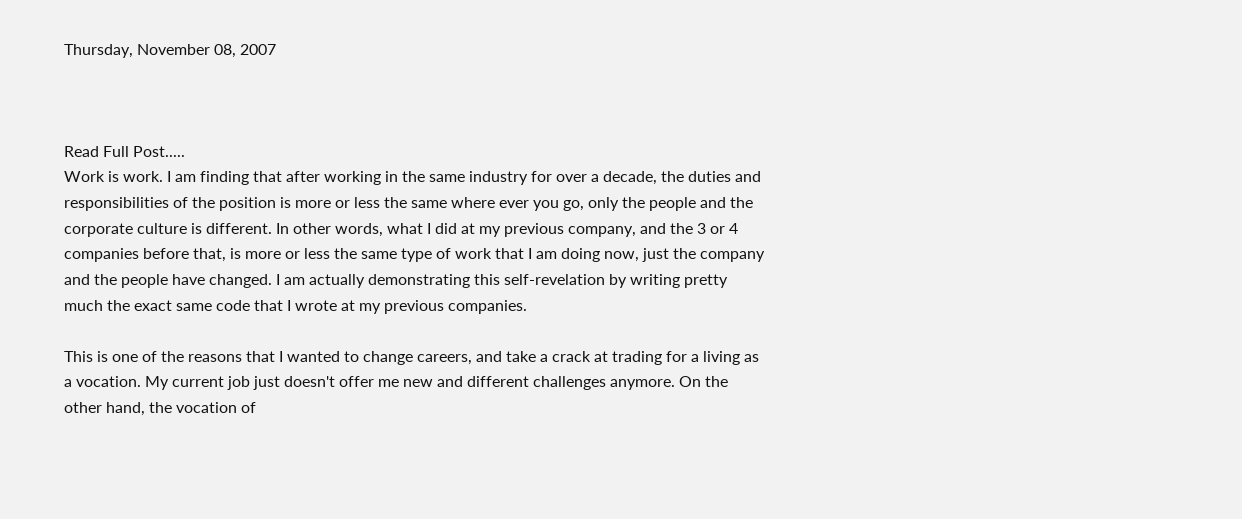Thursday, November 08, 2007



Read Full Post.....
Work is work. I am finding that after working in the same industry for over a decade, the duties and responsibilities of the position is more or less the same where ever you go, only the people and the corporate culture is different. In other words, what I did at my previous company, and the 3 or 4 companies before that, is more or less the same type of work that I am doing now, just the company and the people have changed. I am actually demonstrating this self-revelation by writing pretty much the exact same code that I wrote at my previous companies.

This is one of the reasons that I wanted to change careers, and take a crack at trading for a living as a vocation. My current job just doesn't offer me new and different challenges anymore. On the other hand, the vocation of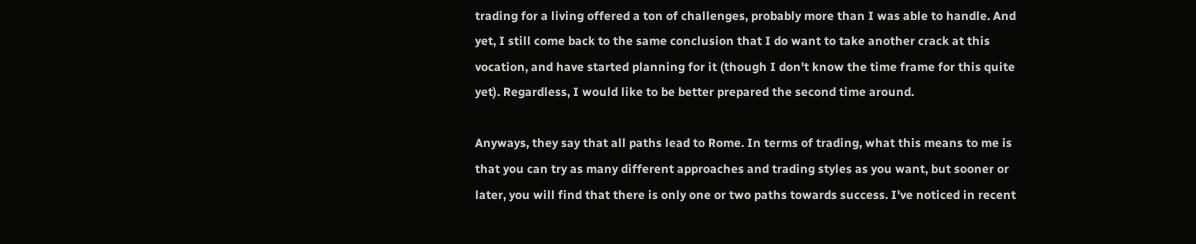trading for a living offered a ton of challenges, probably more than I was able to handle. And yet, I still come back to the same conclusion that I do want to take another crack at this vocation, and have started planning for it (though I don't know the time frame for this quite yet). Regardless, I would like to be better prepared the second time around.

Anyways, they say that all paths lead to Rome. In terms of trading, what this means to me is that you can try as many different approaches and trading styles as you want, but sooner or later, you will find that there is only one or two paths towards success. I've noticed in recent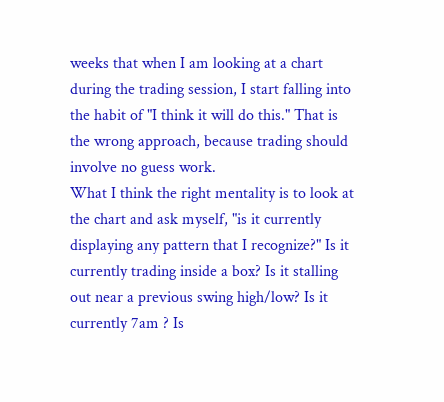weeks that when I am looking at a chart during the trading session, I start falling into the habit of "I think it will do this." That is the wrong approach, because trading should involve no guess work.
What I think the right mentality is to look at the chart and ask myself, "is it currently displaying any pattern that I recognize?" Is it currently trading inside a box? Is it stalling out near a previous swing high/low? Is it currently 7am ? Is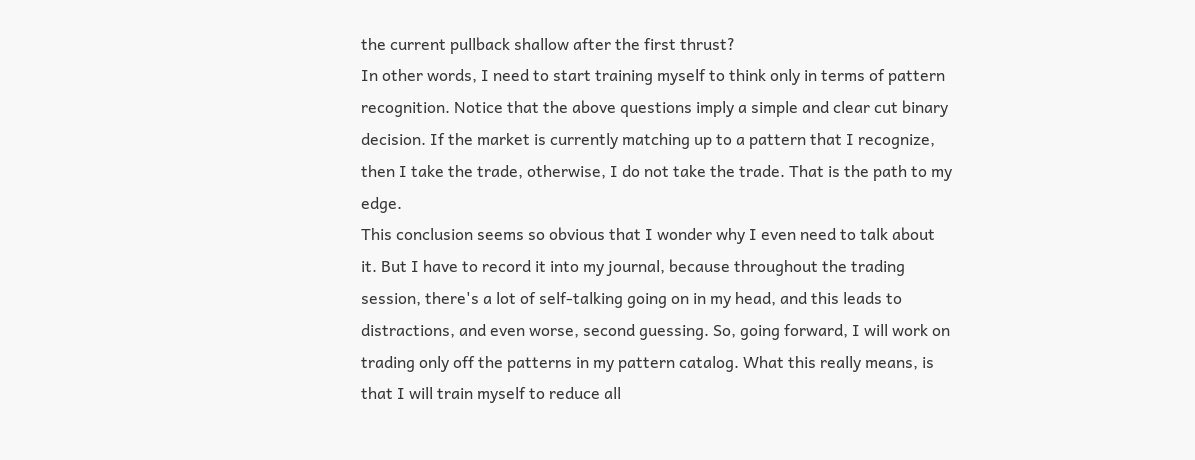the current pullback shallow after the first thrust?
In other words, I need to start training myself to think only in terms of pattern recognition. Notice that the above questions imply a simple and clear cut binary decision. If the market is currently matching up to a pattern that I recognize, then I take the trade, otherwise, I do not take the trade. That is the path to my edge.
This conclusion seems so obvious that I wonder why I even need to talk about it. But I have to record it into my journal, because throughout the trading session, there's a lot of self-talking going on in my head, and this leads to distractions, and even worse, second guessing. So, going forward, I will work on trading only off the patterns in my pattern catalog. What this really means, is that I will train myself to reduce all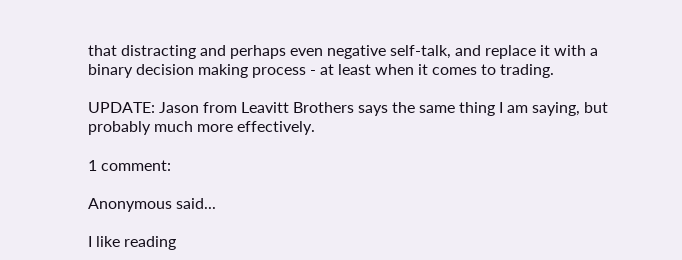that distracting and perhaps even negative self-talk, and replace it with a binary decision making process - at least when it comes to trading.

UPDATE: Jason from Leavitt Brothers says the same thing I am saying, but probably much more effectively.

1 comment:

Anonymous said...

I like reading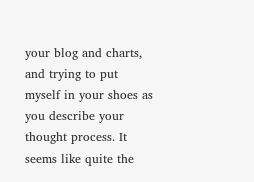your blog and charts, and trying to put myself in your shoes as you describe your thought process. It seems like quite the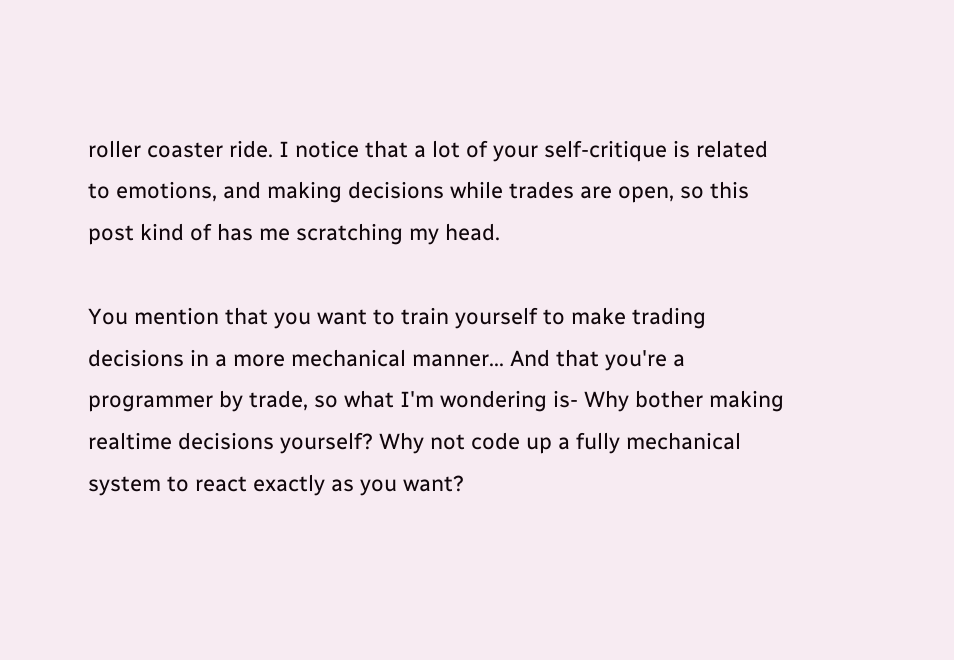roller coaster ride. I notice that a lot of your self-critique is related to emotions, and making decisions while trades are open, so this post kind of has me scratching my head.

You mention that you want to train yourself to make trading decisions in a more mechanical manner... And that you're a programmer by trade, so what I'm wondering is- Why bother making realtime decisions yourself? Why not code up a fully mechanical system to react exactly as you want?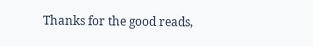Thanks for the good reads,